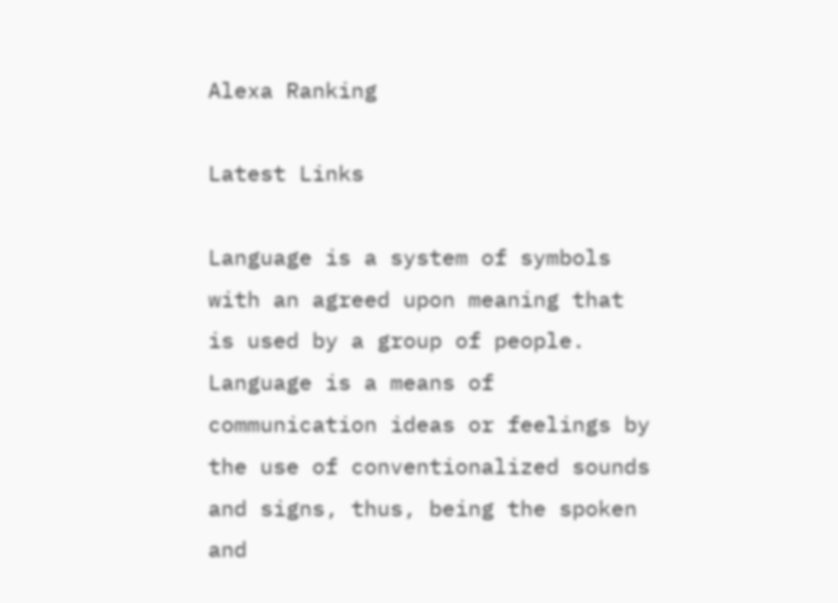Alexa Ranking

Latest Links

Language is a system of symbols with an agreed upon meaning that is used by a group of people. Language is a means of communication ideas or feelings by the use of conventionalized sounds and signs, thus, being the spoken and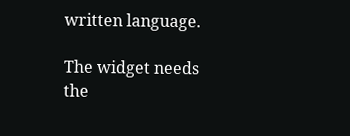written language.

The widget needs the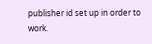publisher id set up in order to work.